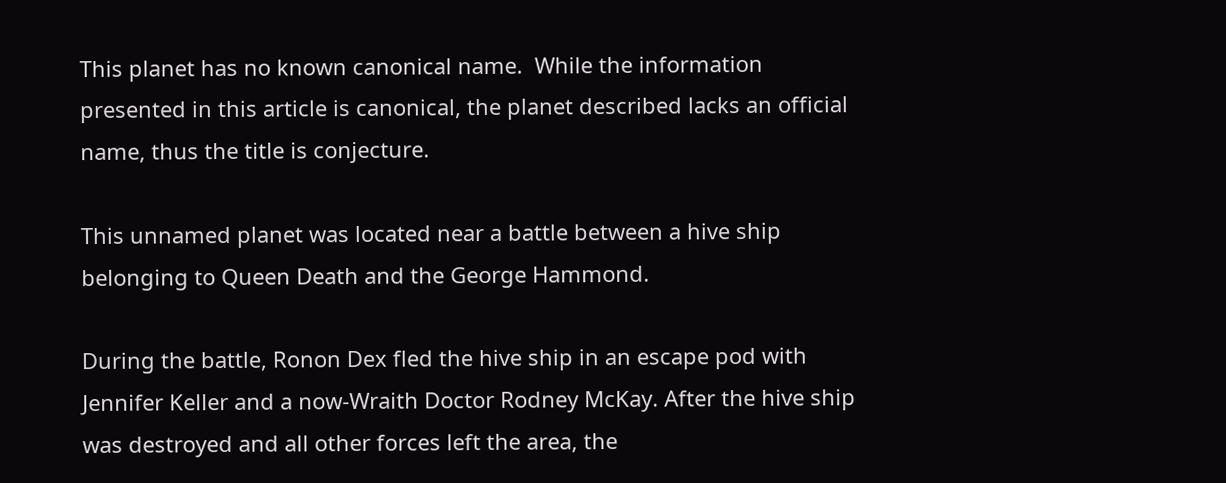This planet has no known canonical name.  While the information presented in this article is canonical, the planet described lacks an official name, thus the title is conjecture.

This unnamed planet was located near a battle between a hive ship belonging to Queen Death and the George Hammond.

During the battle, Ronon Dex fled the hive ship in an escape pod with Jennifer Keller and a now-Wraith Doctor Rodney McKay. After the hive ship was destroyed and all other forces left the area, the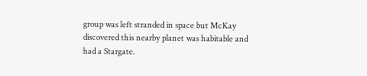group was left stranded in space but McKay discovered this nearby planet was habitable and had a Stargate.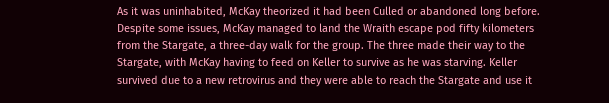As it was uninhabited, McKay theorized it had been Culled or abandoned long before. Despite some issues, McKay managed to land the Wraith escape pod fifty kilometers from the Stargate, a three-day walk for the group. The three made their way to the Stargate, with McKay having to feed on Keller to survive as he was starving. Keller survived due to a new retrovirus and they were able to reach the Stargate and use it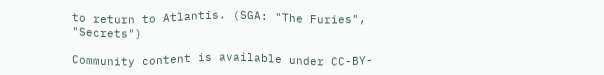to return to Atlantis. (SGA: "The Furies", "Secrets")

Community content is available under CC-BY-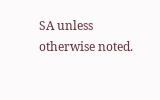SA unless otherwise noted.